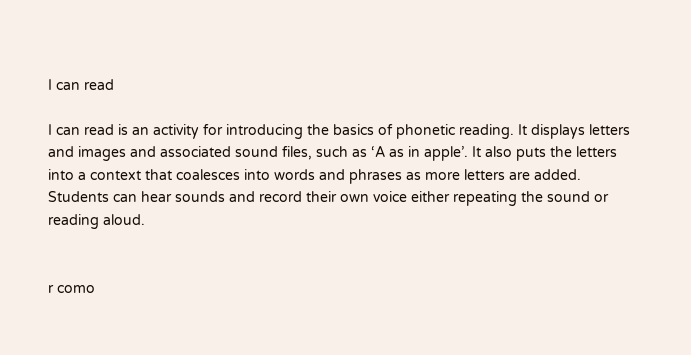I can read

I can read is an activity for introducing the basics of phonetic reading. It displays letters and images and associated sound files, such as ‘A as in apple’. It also puts the letters into a context that coalesces into words and phrases as more letters are added. Students can hear sounds and record their own voice either repeating the sound or reading aloud.


r como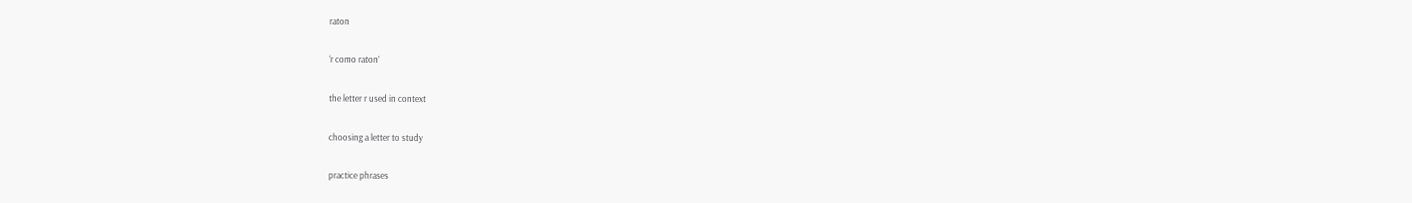raton


‘r como raton’


the letter r used in context


choosing a letter to study


practice phrases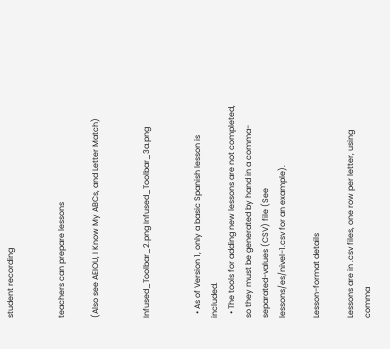student recording


teachers can prepare lessons

(Also see AEIOU, I Know My ABCs, and Letter Match)


Infused_Toolbar_2.png Infused_Toolbar_3a.png


  • As of Version 1, only a basic Spanish lesson is included.
  • The tools for adding new lessons are not completed, so they must be generated by hand in a comma-separated-values (CSV) file (See lessons/es/nivel-1.csv for an example).

Lesson-format details

Lessons are in .csv files, one row per letter, using comma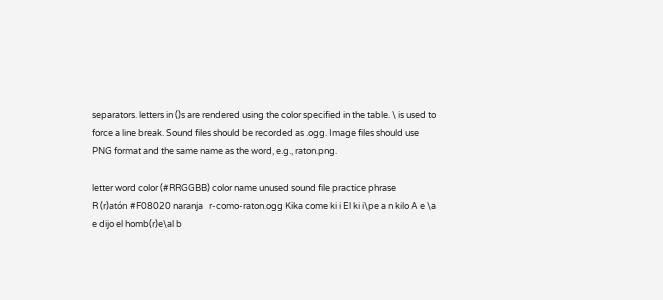separators. letters in ()s are rendered using the color specified in the table. \ is used to force a line break. Sound files should be recorded as .ogg. Image files should use PNG format and the same name as the word, e.g., raton.png.

letter word color (#RRGGBB) color name unused sound file practice phrase
R (r)atón #F08020 naranja   r-como-raton.ogg Kika come ki i El ki i\pe a n kilo A e \a e dijo el homb(r)e\al b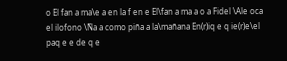o El fan a ma\e a en la f en e El\fan a ma a o a Fidel \Ale oca el ilofono \Ña a como piña a la\mañana En(r)iq e q ie(r)e\el paq e e de q e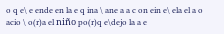o q e\ e ende en la e q ina \ ane a a c on ein e\ ela el a o acio \ o(r)a el niño po(r)q e\dejo la a e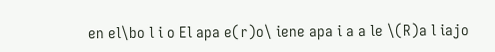en el\bo l i o El apa e(r)o\ iene apa i a a le \(R)a l iajo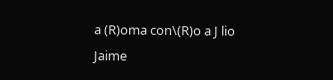a (R)oma con\(R)o a J lio Jaime